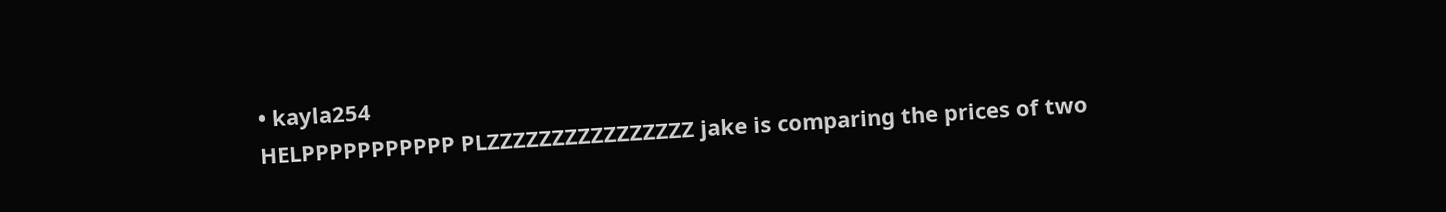• kayla254
HELPPPPPPPPPPP PLZZZZZZZZZZZZZZZZ jake is comparing the prices of two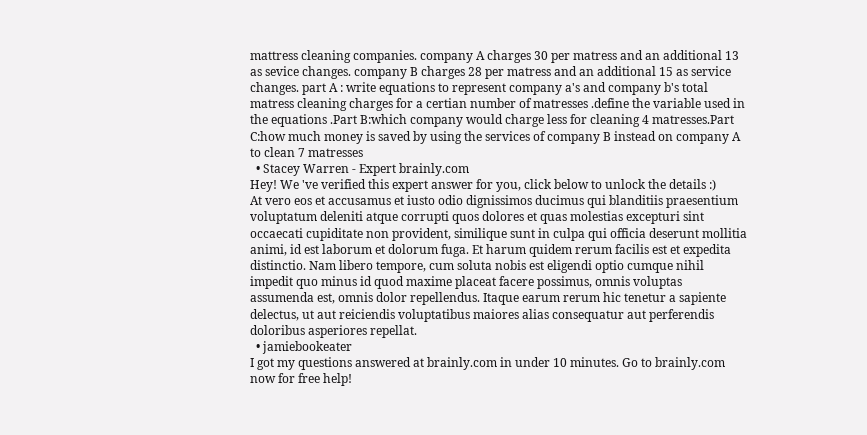mattress cleaning companies. company A charges 30 per matress and an additional 13 as sevice changes. company B charges 28 per matress and an additional 15 as service changes. part A : write equations to represent company a's and company b's total matress cleaning charges for a certian number of matresses .define the variable used in the equations .Part B:which company would charge less for cleaning 4 matresses.Part C:how much money is saved by using the services of company B instead on company A to clean 7 matresses
  • Stacey Warren - Expert brainly.com
Hey! We 've verified this expert answer for you, click below to unlock the details :)
At vero eos et accusamus et iusto odio dignissimos ducimus qui blanditiis praesentium voluptatum deleniti atque corrupti quos dolores et quas molestias excepturi sint occaecati cupiditate non provident, similique sunt in culpa qui officia deserunt mollitia animi, id est laborum et dolorum fuga. Et harum quidem rerum facilis est et expedita distinctio. Nam libero tempore, cum soluta nobis est eligendi optio cumque nihil impedit quo minus id quod maxime placeat facere possimus, omnis voluptas assumenda est, omnis dolor repellendus. Itaque earum rerum hic tenetur a sapiente delectus, ut aut reiciendis voluptatibus maiores alias consequatur aut perferendis doloribus asperiores repellat.
  • jamiebookeater
I got my questions answered at brainly.com in under 10 minutes. Go to brainly.com now for free help!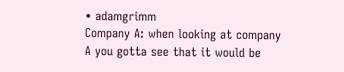• adamgrimm
Company A: when looking at company A you gotta see that it would be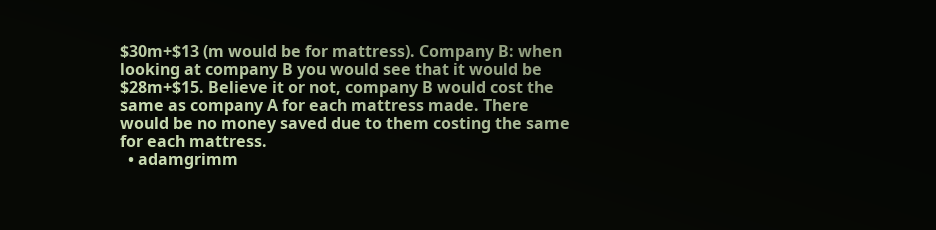$30m+$13 (m would be for mattress). Company B: when looking at company B you would see that it would be $28m+$15. Believe it or not, company B would cost the same as company A for each mattress made. There would be no money saved due to them costing the same for each mattress.
  • adamgrimm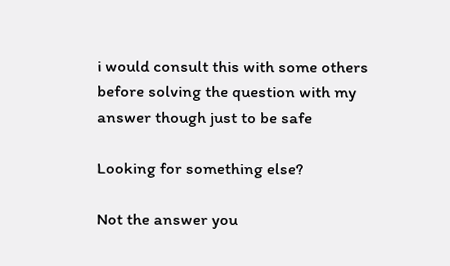i would consult this with some others before solving the question with my answer though just to be safe

Looking for something else?

Not the answer you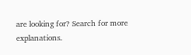are looking for? Search for more explanations.